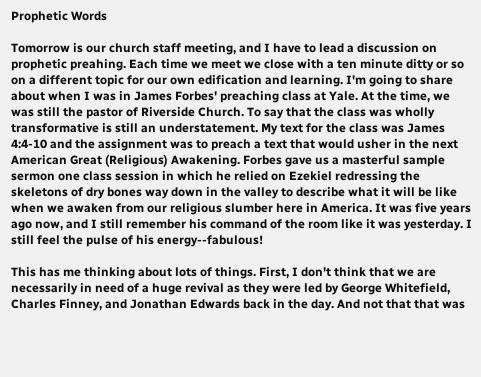Prophetic Words

Tomorrow is our church staff meeting, and I have to lead a discussion on prophetic preahing. Each time we meet we close with a ten minute ditty or so on a different topic for our own edification and learning. I'm going to share about when I was in James Forbes' preaching class at Yale. At the time, we was still the pastor of Riverside Church. To say that the class was wholly transformative is still an understatement. My text for the class was James 4:4-10 and the assignment was to preach a text that would usher in the next American Great (Religious) Awakening. Forbes gave us a masterful sample sermon one class session in which he relied on Ezekiel redressing the skeletons of dry bones way down in the valley to describe what it will be like when we awaken from our religious slumber here in America. It was five years ago now, and I still remember his command of the room like it was yesterday. I still feel the pulse of his energy--fabulous!

This has me thinking about lots of things. First, I don't think that we are necessarily in need of a huge revival as they were led by George Whitefield, Charles Finney, and Jonathan Edwards back in the day. And not that that was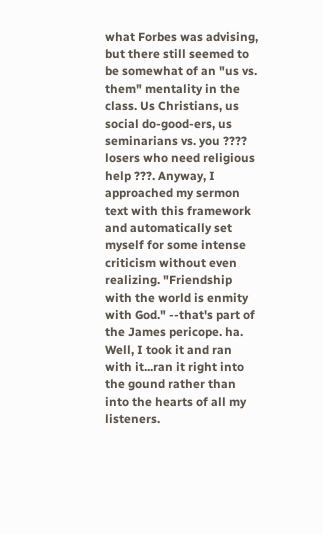what Forbes was advising, but there still seemed to be somewhat of an "us vs. them" mentality in the class. Us Christians, us social do-good-ers, us seminarians vs. you ???? losers who need religious help ???. Anyway, I approached my sermon text with this framework and automatically set myself for some intense criticism without even realizing. "Friendship with the world is enmity with God." --that's part of the James pericope. ha. Well, I took it and ran with it...ran it right into the gound rather than into the hearts of all my listeners.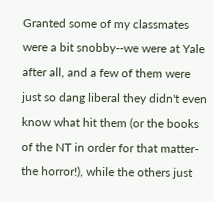Granted some of my classmates were a bit snobby--we were at Yale after all, and a few of them were just so dang liberal they didn't even know what hit them (or the books of the NT in order for that matter-the horror!), while the others just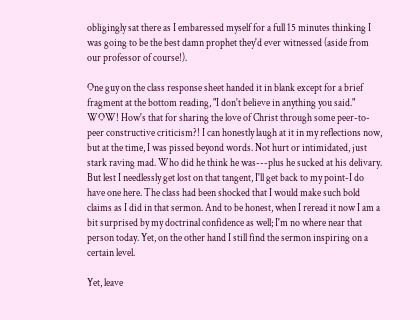obligingly sat there as I embaressed myself for a full 15 minutes thinking I was going to be the best damn prophet they'd ever witnessed (aside from our professor of course!).

One guy on the class response sheet handed it in blank except for a brief fragment at the bottom reading, "I don't believe in anything you said." WOW! How's that for sharing the love of Christ through some peer-to-peer constructive criticism?! I can honestly laugh at it in my reflections now, but at the time, I was pissed beyond words. Not hurt or intimidated, just stark raving mad. Who did he think he was---plus he sucked at his delivary. But lest I needlessly get lost on that tangent, I'll get back to my point-I do have one here. The class had been shocked that I would make such bold claims as I did in that sermon. And to be honest, when I reread it now I am a bit surprised by my doctrinal confidence as well; I'm no where near that person today. Yet, on the other hand I still find the sermon inspiring on a certain level.

Yet, leave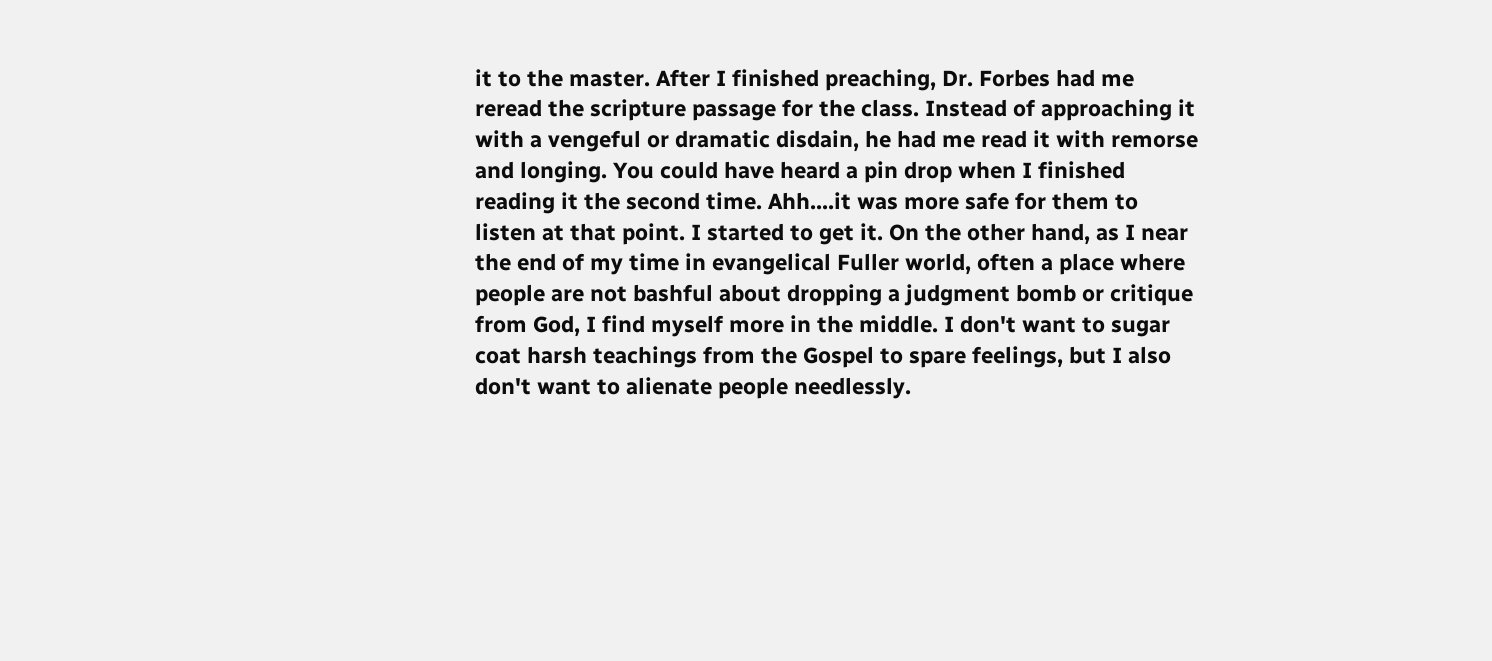it to the master. After I finished preaching, Dr. Forbes had me reread the scripture passage for the class. Instead of approaching it with a vengeful or dramatic disdain, he had me read it with remorse and longing. You could have heard a pin drop when I finished reading it the second time. Ahh....it was more safe for them to listen at that point. I started to get it. On the other hand, as I near the end of my time in evangelical Fuller world, often a place where people are not bashful about dropping a judgment bomb or critique from God, I find myself more in the middle. I don't want to sugar coat harsh teachings from the Gospel to spare feelings, but I also don't want to alienate people needlessly.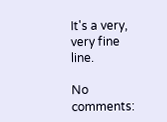It's a very, very fine line.

No comments: